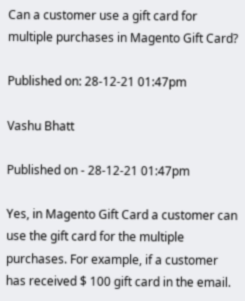Can a customer use a gift card for multiple purchases in Magento Gift Card?

Published on: 28-12-21 01:47pm

Vashu Bhatt

Published on - 28-12-21 01:47pm

Yes, in Magento Gift Card a customer can use the gift card for the multiple purchases. For example, if a customer has received $ 100 gift card in the email.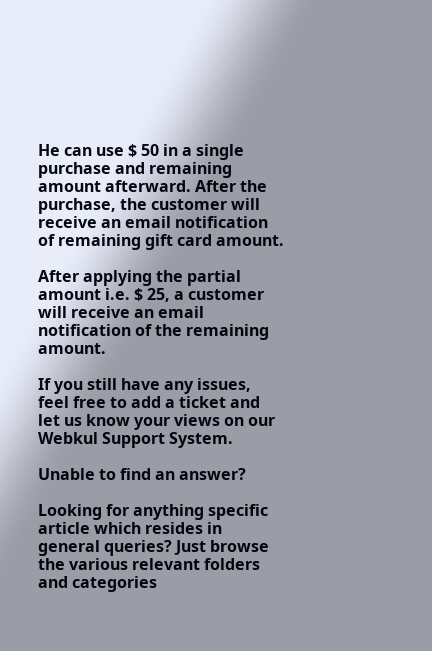He can use $ 50 in a single purchase and remaining amount afterward. After the purchase, the customer will receive an email notification of remaining gift card amount.

After applying the partial amount i.e. $ 25, a customer will receive an email notification of the remaining amount.

If you still have any issues, feel free to add a ticket and let us know your views on our Webkul Support System.

Unable to find an answer?

Looking for anything specific article which resides in general queries? Just browse the various relevant folders and categories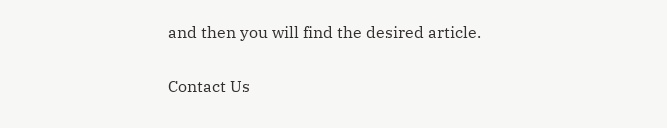and then you will find the desired article.

Contact Us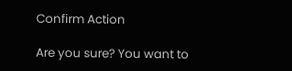Confirm Action

Are you sure? You want to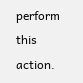perform this action.